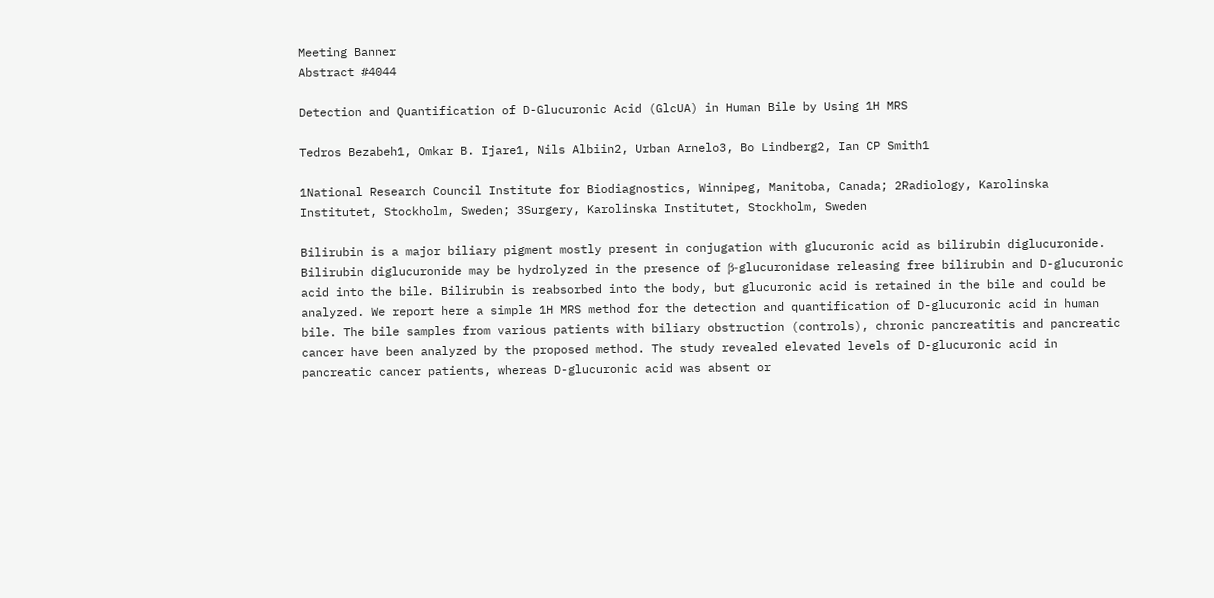Meeting Banner
Abstract #4044

Detection and Quantification of D-Glucuronic Acid (GlcUA) in Human Bile by Using 1H MRS

Tedros Bezabeh1, Omkar B. Ijare1, Nils Albiin2, Urban Arnelo3, Bo Lindberg2, Ian CP Smith1

1National Research Council Institute for Biodiagnostics, Winnipeg, Manitoba, Canada; 2Radiology, Karolinska Institutet, Stockholm, Sweden; 3Surgery, Karolinska Institutet, Stockholm, Sweden

Bilirubin is a major biliary pigment mostly present in conjugation with glucuronic acid as bilirubin diglucuronide. Bilirubin diglucuronide may be hydrolyzed in the presence of β-glucuronidase releasing free bilirubin and D-glucuronic acid into the bile. Bilirubin is reabsorbed into the body, but glucuronic acid is retained in the bile and could be analyzed. We report here a simple 1H MRS method for the detection and quantification of D-glucuronic acid in human bile. The bile samples from various patients with biliary obstruction (controls), chronic pancreatitis and pancreatic cancer have been analyzed by the proposed method. The study revealed elevated levels of D-glucuronic acid in pancreatic cancer patients, whereas D-glucuronic acid was absent or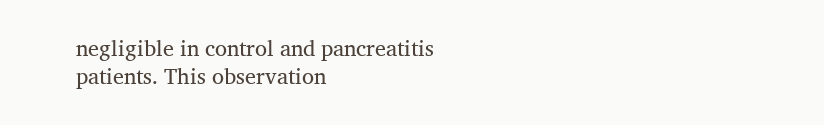negligible in control and pancreatitis patients. This observation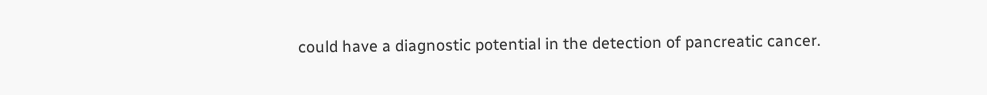could have a diagnostic potential in the detection of pancreatic cancer.